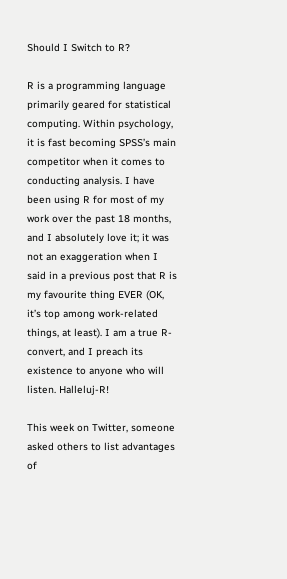Should I Switch to R?

R is a programming language primarily geared for statistical computing. Within psychology, it is fast becoming SPSS’s main competitor when it comes to conducting analysis. I have been using R for most of my work over the past 18 months, and I absolutely love it; it was not an exaggeration when I said in a previous post that R is my favourite thing EVER (OK, it’s top among work-related things, at least). I am a true R-convert, and I preach its existence to anyone who will listen. Halleluj-R!

This week on Twitter, someone asked others to list advantages of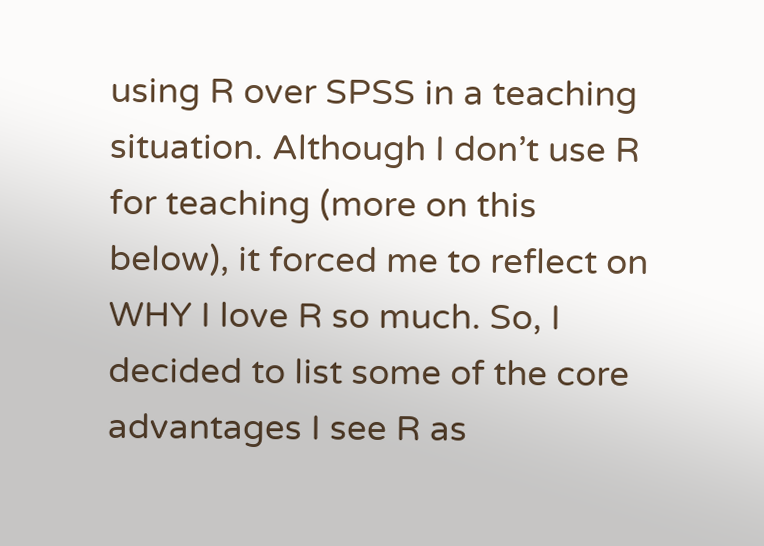using R over SPSS in a teaching situation. Although I don’t use R for teaching (more on this below), it forced me to reflect on WHY I love R so much. So, I decided to list some of the core advantages I see R as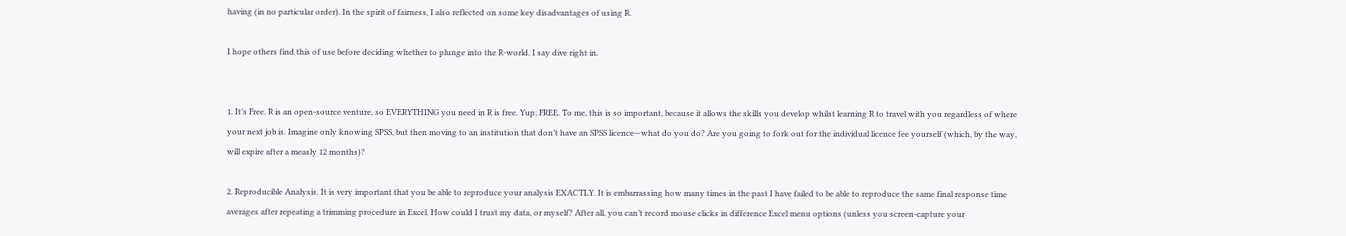having (in no particular order). In the spirit of fairness, I also reflected on some key disadvantages of using R.

I hope others find this of use before deciding whether to plunge into the R-world. I say dive right in.


1. It’s Free. R is an open-source venture, so EVERYTHING you need in R is free. Yup; FREE. To me, this is so important, because it allows the skills you develop whilst learning R to travel with you regardless of where your next job is. Imagine only knowing SPSS, but then moving to an institution that don’t have an SPSS licence—what do you do? Are you going to fork out for the individual licence fee yourself (which, by the way, will expire after a measly 12 months)?

2. Reproducible Analysis. It is very important that you be able to reproduce your analysis EXACTLY. It is embarrassing how many times in the past I have failed to be able to reproduce the same final response time averages after repeating a trimming procedure in Excel. How could I trust my data, or myself? After all, you can’t record mouse clicks in difference Excel menu options (unless you screen-capture your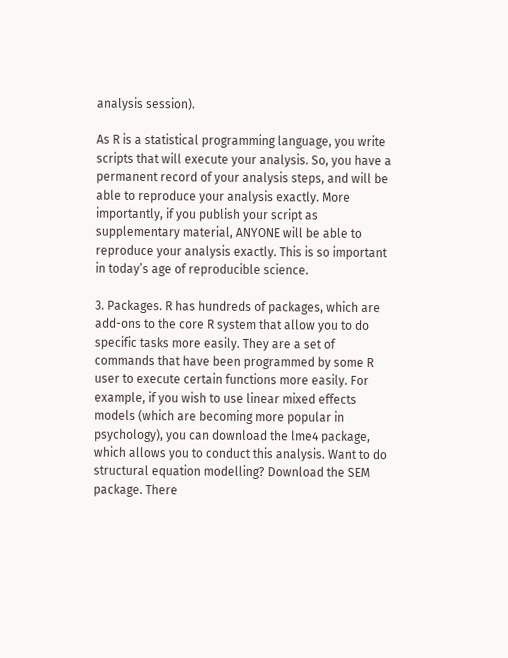analysis session).

As R is a statistical programming language, you write scripts that will execute your analysis. So, you have a permanent record of your analysis steps, and will be able to reproduce your analysis exactly. More importantly, if you publish your script as supplementary material, ANYONE will be able to reproduce your analysis exactly. This is so important in today’s age of reproducible science.

3. Packages. R has hundreds of packages, which are add-ons to the core R system that allow you to do specific tasks more easily. They are a set of commands that have been programmed by some R user to execute certain functions more easily. For example, if you wish to use linear mixed effects models (which are becoming more popular in psychology), you can download the lme4 package, which allows you to conduct this analysis. Want to do structural equation modelling? Download the SEM package. There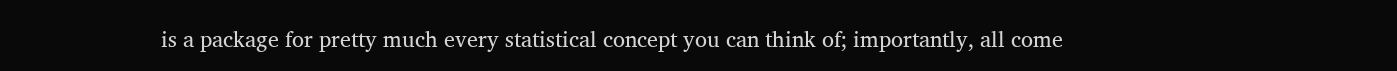is a package for pretty much every statistical concept you can think of; importantly, all come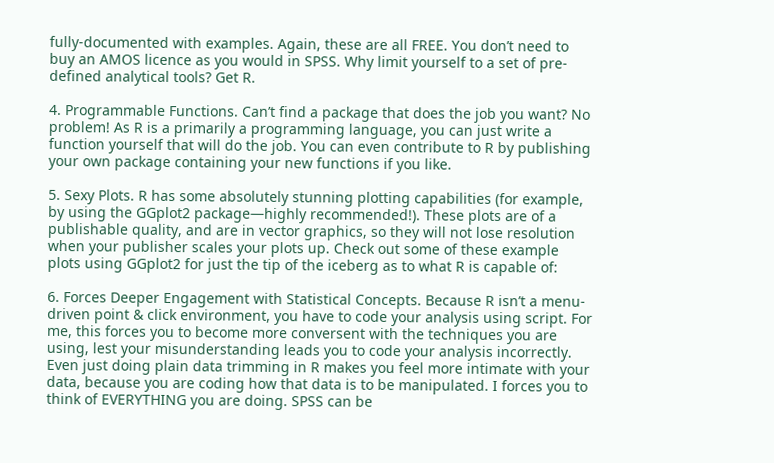fully-documented with examples. Again, these are all FREE. You don’t need to buy an AMOS licence as you would in SPSS. Why limit yourself to a set of pre-defined analytical tools? Get R.

4. Programmable Functions. Can’t find a package that does the job you want? No problem! As R is a primarily a programming language, you can just write a function yourself that will do the job. You can even contribute to R by publishing your own package containing your new functions if you like.

5. Sexy Plots. R has some absolutely stunning plotting capabilities (for example, by using the GGplot2 package—highly recommended!). These plots are of a publishable quality, and are in vector graphics, so they will not lose resolution when your publisher scales your plots up. Check out some of these example plots using GGplot2 for just the tip of the iceberg as to what R is capable of:

6. Forces Deeper Engagement with Statistical Concepts. Because R isn’t a menu-driven point & click environment, you have to code your analysis using script. For me, this forces you to become more conversent with the techniques you are using, lest your misunderstanding leads you to code your analysis incorrectly. Even just doing plain data trimming in R makes you feel more intimate with your data, because you are coding how that data is to be manipulated. I forces you to think of EVERYTHING you are doing. SPSS can be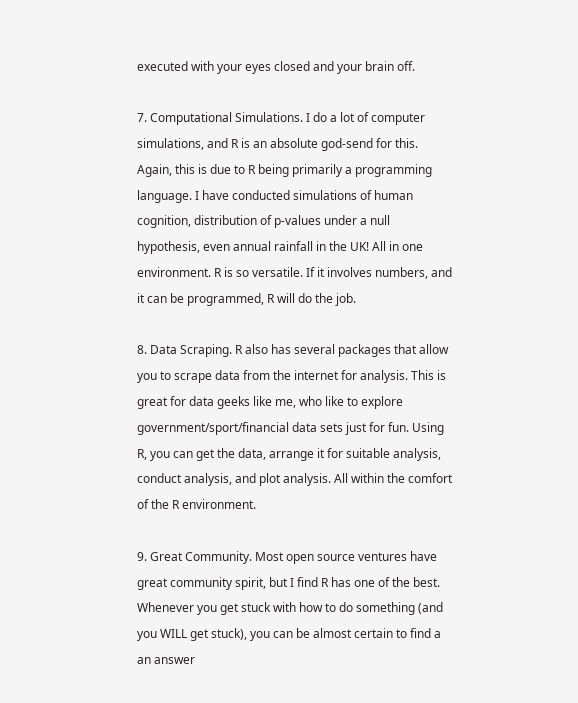executed with your eyes closed and your brain off.

7. Computational Simulations. I do a lot of computer simulations, and R is an absolute god-send for this. Again, this is due to R being primarily a programming language. I have conducted simulations of human cognition, distribution of p-values under a null hypothesis, even annual rainfall in the UK! All in one environment. R is so versatile. If it involves numbers, and it can be programmed, R will do the job.

8. Data Scraping. R also has several packages that allow you to scrape data from the internet for analysis. This is great for data geeks like me, who like to explore government/sport/financial data sets just for fun. Using R, you can get the data, arrange it for suitable analysis, conduct analysis, and plot analysis. All within the comfort of the R environment.

9. Great Community. Most open source ventures have great community spirit, but I find R has one of the best. Whenever you get stuck with how to do something (and you WILL get stuck), you can be almost certain to find a an answer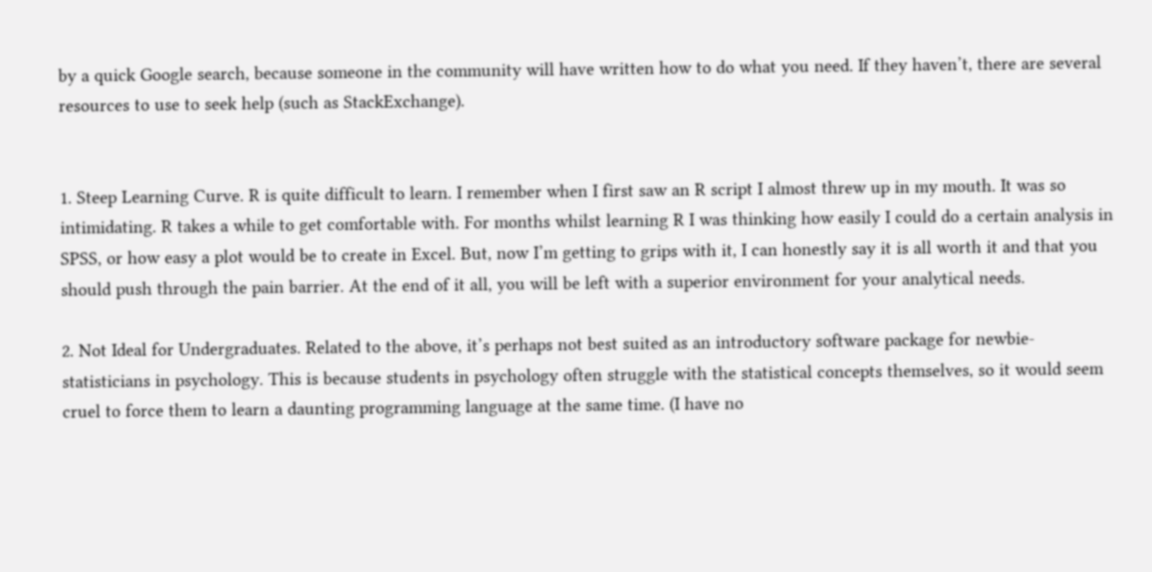by a quick Google search, because someone in the community will have written how to do what you need. If they haven’t, there are several resources to use to seek help (such as StackExchange).


1. Steep Learning Curve. R is quite difficult to learn. I remember when I first saw an R script I almost threw up in my mouth. It was so intimidating. R takes a while to get comfortable with. For months whilst learning R I was thinking how easily I could do a certain analysis in SPSS, or how easy a plot would be to create in Excel. But, now I’m getting to grips with it, I can honestly say it is all worth it and that you should push through the pain barrier. At the end of it all, you will be left with a superior environment for your analytical needs.

2. Not Ideal for Undergraduates. Related to the above, it’s perhaps not best suited as an introductory software package for newbie-statisticians in psychology. This is because students in psychology often struggle with the statistical concepts themselves, so it would seem cruel to force them to learn a daunting programming language at the same time. (I have no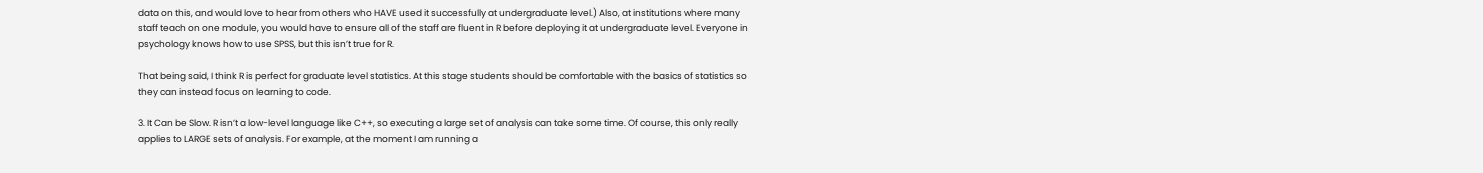data on this, and would love to hear from others who HAVE used it successfully at undergraduate level.) Also, at institutions where many staff teach on one module, you would have to ensure all of the staff are fluent in R before deploying it at undergraduate level. Everyone in psychology knows how to use SPSS, but this isn’t true for R.

That being said, I think R is perfect for graduate level statistics. At this stage students should be comfortable with the basics of statistics so they can instead focus on learning to code.

3. It Can be Slow. R isn’t a low-level language like C++, so executing a large set of analysis can take some time. Of course, this only really applies to LARGE sets of analysis. For example, at the moment I am running a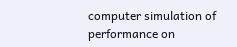computer simulation of performance on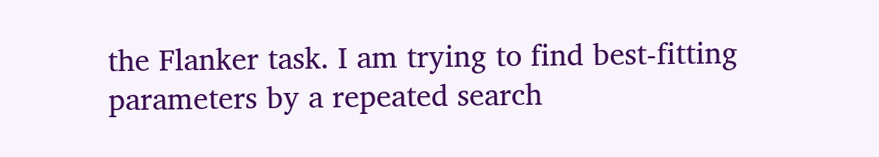the Flanker task. I am trying to find best-fitting parameters by a repeated search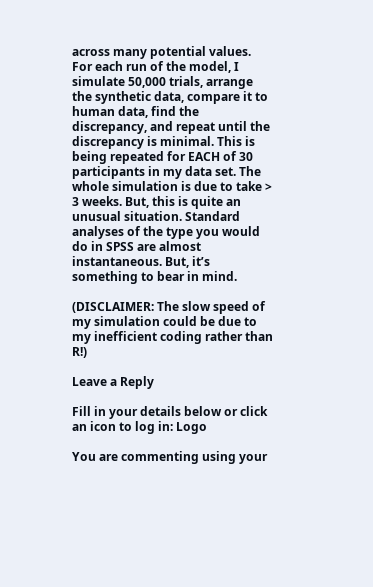across many potential values. For each run of the model, I simulate 50,000 trials, arrange the synthetic data, compare it to human data, find the discrepancy, and repeat until the discrepancy is minimal. This is being repeated for EACH of 30 participants in my data set. The whole simulation is due to take > 3 weeks. But, this is quite an unusual situation. Standard analyses of the type you would do in SPSS are almost instantaneous. But, it’s something to bear in mind.

(DISCLAIMER: The slow speed of my simulation could be due to my inefficient coding rather than R!)

Leave a Reply

Fill in your details below or click an icon to log in: Logo

You are commenting using your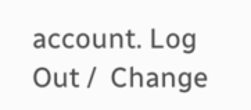account. Log Out /  Change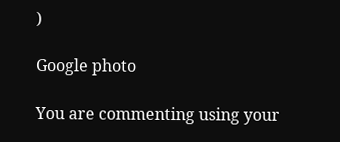)

Google photo

You are commenting using your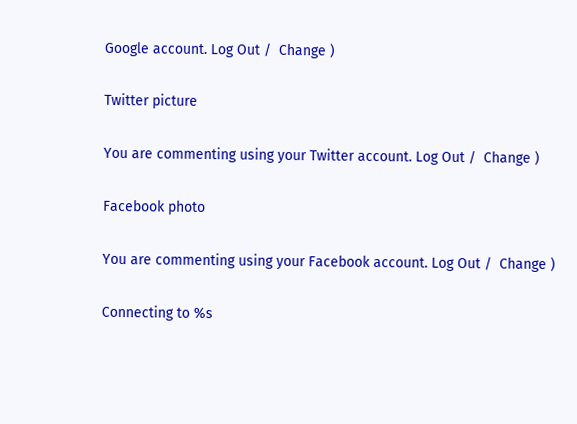Google account. Log Out /  Change )

Twitter picture

You are commenting using your Twitter account. Log Out /  Change )

Facebook photo

You are commenting using your Facebook account. Log Out /  Change )

Connecting to %s